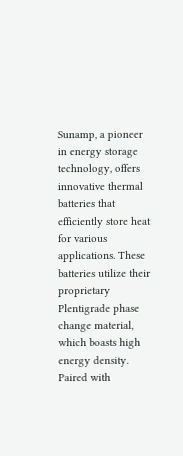Sunamp, a pioneer in energy storage technology, offers innovative thermal batteries that efficiently store heat for various applications. These batteries utilize their proprietary Plentigrade phase change material, which boasts high energy density. Paired with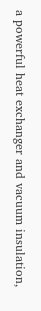a powerful heat exchanger and vacuum insulation,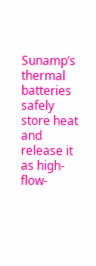Sunamp’s thermal batteries safely store heat and release it as high-flow-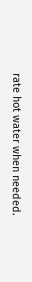rate hot water when needed.